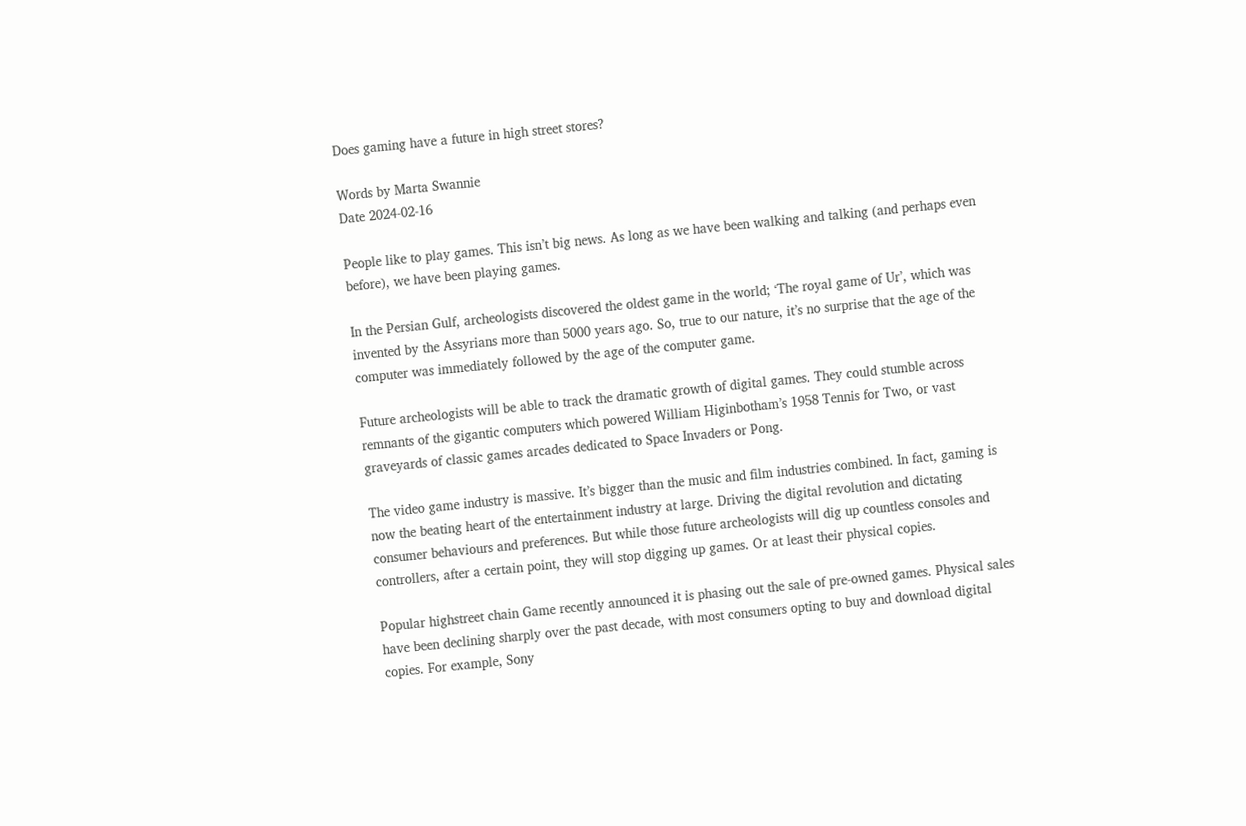Does gaming have a future in high street stores?

Words by Marta Swannie
Date 2024-02-16

People like to play games. This isn’t big news. As long as we have been walking and talking (and perhaps even before), we have been playing games.

In the Persian Gulf, archeologists discovered the oldest game in the world; ‘The royal game of Ur’, which was invented by the Assyrians more than 5000 years ago. So, true to our nature, it’s no surprise that the age of the computer was immediately followed by the age of the computer game.

Future archeologists will be able to track the dramatic growth of digital games. They could stumble across remnants of the gigantic computers which powered William Higinbotham’s 1958 Tennis for Two, or vast graveyards of classic games arcades dedicated to Space Invaders or Pong.

The video game industry is massive. It’s bigger than the music and film industries combined. In fact, gaming is now the beating heart of the entertainment industry at large. Driving the digital revolution and dictating consumer behaviours and preferences. But while those future archeologists will dig up countless consoles and controllers, after a certain point, they will stop digging up games. Or at least their physical copies.

Popular highstreet chain Game recently announced it is phasing out the sale of pre-owned games. Physical sales have been declining sharply over the past decade, with most consumers opting to buy and download digital copies. For example, Sony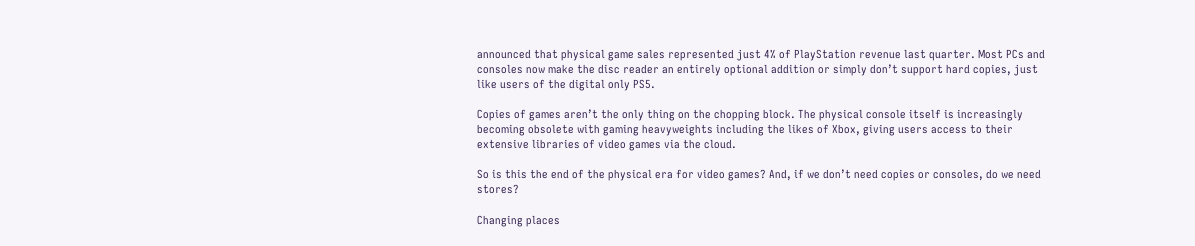announced that physical game sales represented just 4% of PlayStation revenue last quarter. Most PCs and consoles now make the disc reader an entirely optional addition or simply don’t support hard copies, just like users of the digital only PS5.

Copies of games aren’t the only thing on the chopping block. The physical console itself is increasingly becoming obsolete with gaming heavyweights including the likes of Xbox, giving users access to their extensive libraries of video games via the cloud.

So is this the end of the physical era for video games? And, if we don’t need copies or consoles, do we need stores?

Changing places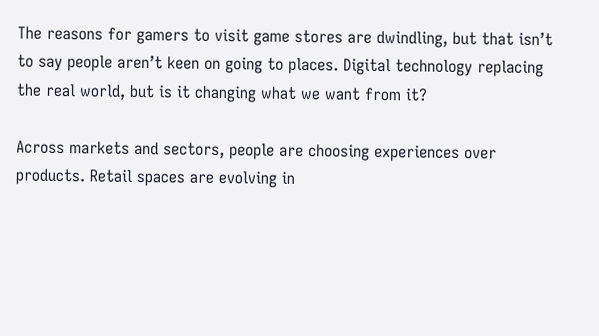The reasons for gamers to visit game stores are dwindling, but that isn’t to say people aren’t keen on going to places. Digital technology replacing the real world, but is it changing what we want from it?

Across markets and sectors, people are choosing experiences over products. Retail spaces are evolving in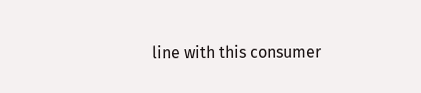line with this consumer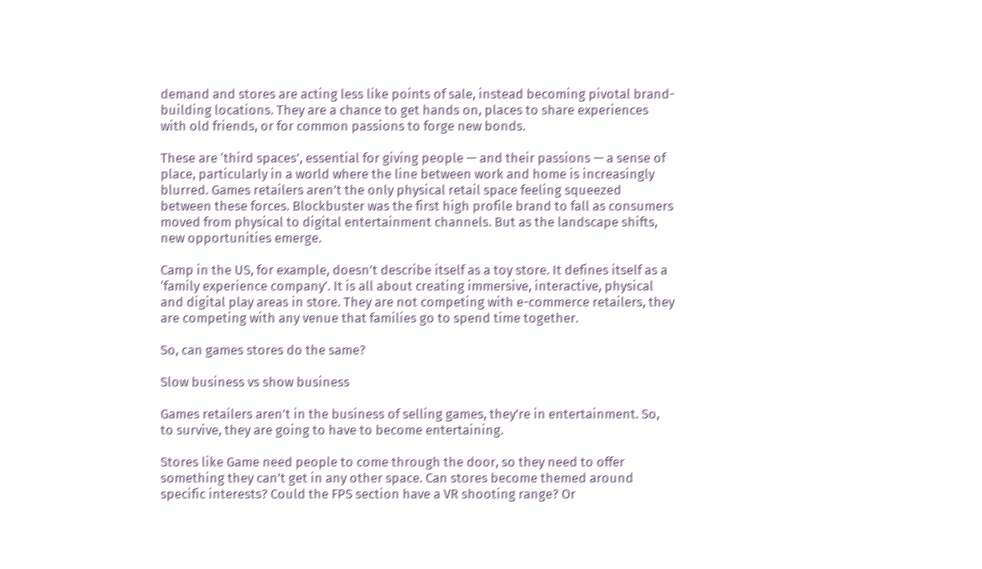demand and stores are acting less like points of sale, instead becoming pivotal brand-building locations. They are a chance to get hands on, places to share experiences with old friends, or for common passions to forge new bonds.

These are ‘third spaces’, essential for giving people — and their passions — a sense of place, particularly in a world where the line between work and home is increasingly blurred. Games retailers aren’t the only physical retail space feeling squeezed between these forces. Blockbuster was the first high profile brand to fall as consumers moved from physical to digital entertainment channels. But as the landscape shifts, new opportunities emerge.

Camp in the US, for example, doesn’t describe itself as a toy store. It defines itself as a ‘family experience company’. It is all about creating immersive, interactive, physical and digital play areas in store. They are not competing with e-commerce retailers, they are competing with any venue that families go to spend time together.

So, can games stores do the same?

Slow business vs show business

Games retailers aren’t in the business of selling games, they’re in entertainment. So, to survive, they are going to have to become entertaining.

Stores like Game need people to come through the door, so they need to offer something they can’t get in any other space. Can stores become themed around specific interests? Could the FPS section have a VR shooting range? Or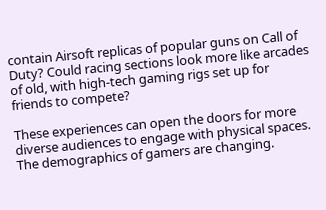contain Airsoft replicas of popular guns on Call of Duty? Could racing sections look more like arcades of old, with high-tech gaming rigs set up for friends to compete?

These experiences can open the doors for more diverse audiences to engage with physical spaces. The demographics of gamers are changing.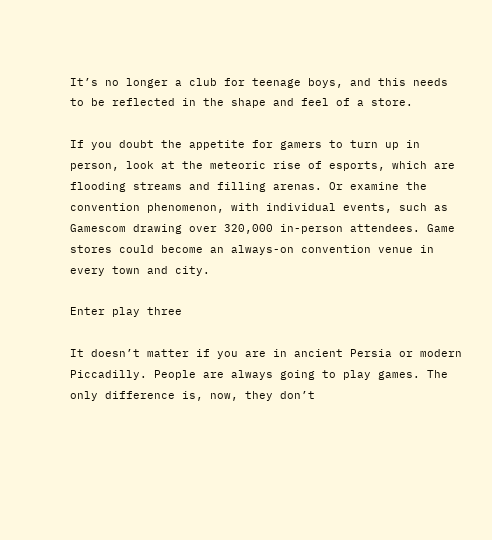It’s no longer a club for teenage boys, and this needs to be reflected in the shape and feel of a store.

If you doubt the appetite for gamers to turn up in person, look at the meteoric rise of esports, which are flooding streams and filling arenas. Or examine the convention phenomenon, with individual events, such as Gamescom drawing over 320,000 in-person attendees. Game stores could become an always-on convention venue in every town and city.

Enter play three

It doesn’t matter if you are in ancient Persia or modern Piccadilly. People are always going to play games. The only difference is, now, they don’t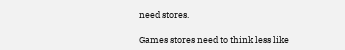need stores.

Games stores need to think less like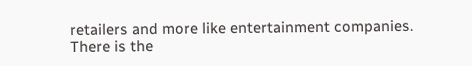retailers and more like entertainment companies. There is the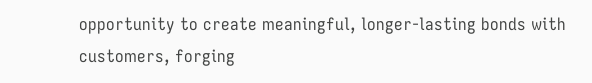opportunity to create meaningful, longer-lasting bonds with customers, forging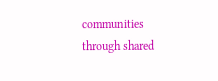communities through shared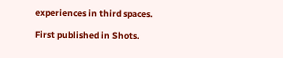experiences in third spaces.

First published in Shots.